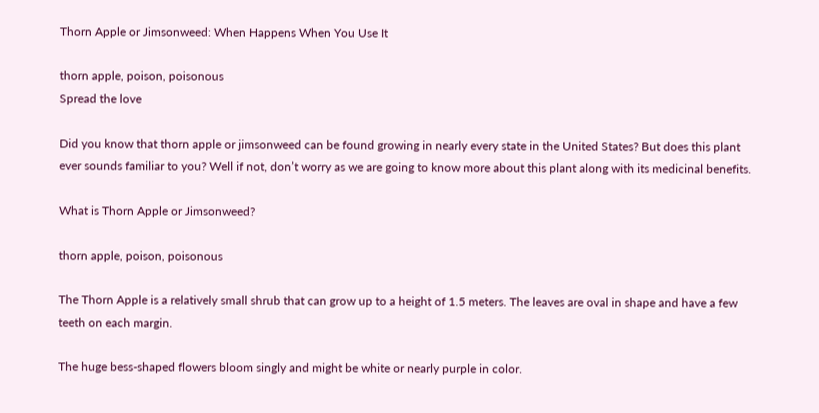Thorn Apple or Jimsonweed: When Happens When You Use It

thorn apple, poison, poisonous
Spread the love

Did you know that thorn apple or jimsonweed can be found growing in nearly every state in the United States? But does this plant ever sounds familiar to you? Well if not, don’t worry as we are going to know more about this plant along with its medicinal benefits.

What is Thorn Apple or Jimsonweed?

thorn apple, poison, poisonous

The Thorn Apple is a relatively small shrub that can grow up to a height of 1.5 meters. The leaves are oval in shape and have a few teeth on each margin.

The huge bess-shaped flowers bloom singly and might be white or nearly purple in color.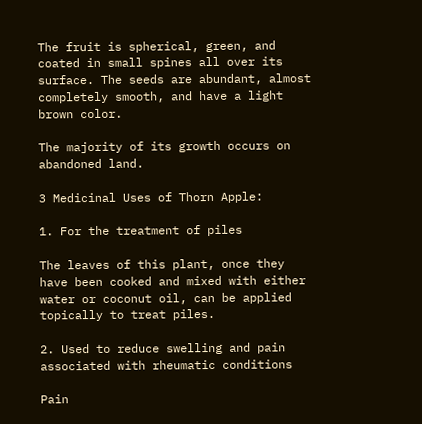The fruit is spherical, green, and coated in small spines all over its surface. The seeds are abundant, almost completely smooth, and have a light brown color.

The majority of its growth occurs on abandoned land.

3 Medicinal Uses of Thorn Apple:

1. For the treatment of piles

The leaves of this plant, once they have been cooked and mixed with either water or coconut oil, can be applied topically to treat piles.

2. Used to reduce swelling and pain associated with rheumatic conditions

Pain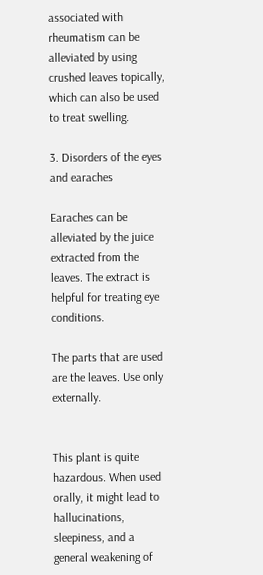associated with rheumatism can be alleviated by using crushed leaves topically, which can also be used to treat swelling.

3. Disorders of the eyes and earaches

Earaches can be alleviated by the juice extracted from the leaves. The extract is helpful for treating eye conditions.

The parts that are used are the leaves. Use only externally.


This plant is quite hazardous. When used orally, it might lead to hallucinations, sleepiness, and a general weakening of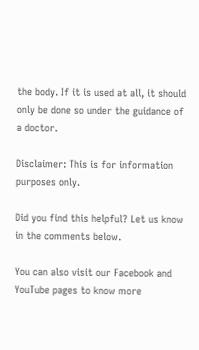the body. If it is used at all, it should only be done so under the guidance of a doctor.

Disclaimer: This is for information purposes only.

Did you find this helpful? Let us know in the comments below.

You can also visit our Facebook and YouTube pages to know more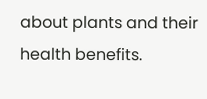about plants and their health benefits.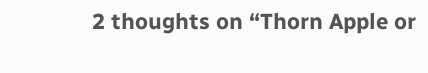2 thoughts on “Thorn Apple or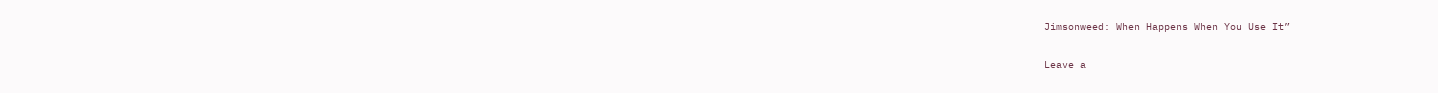Jimsonweed: When Happens When You Use It”

Leave a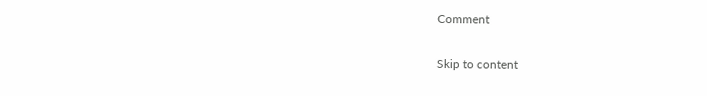Comment

Skip to content